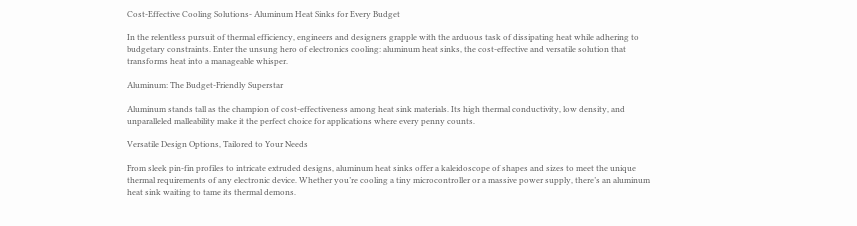Cost-Effective Cooling Solutions- Aluminum Heat Sinks for Every Budget

In the relentless pursuit of thermal efficiency, engineers and designers grapple with the arduous task of dissipating heat while adhering to budgetary constraints. Enter the unsung hero of electronics cooling: aluminum heat sinks, the cost-effective and versatile solution that transforms heat into a manageable whisper.

Aluminum: The Budget-Friendly Superstar

Aluminum stands tall as the champion of cost-effectiveness among heat sink materials. Its high thermal conductivity, low density, and unparalleled malleability make it the perfect choice for applications where every penny counts.

Versatile Design Options, Tailored to Your Needs

From sleek pin-fin profiles to intricate extruded designs, aluminum heat sinks offer a kaleidoscope of shapes and sizes to meet the unique thermal requirements of any electronic device. Whether you’re cooling a tiny microcontroller or a massive power supply, there’s an aluminum heat sink waiting to tame its thermal demons.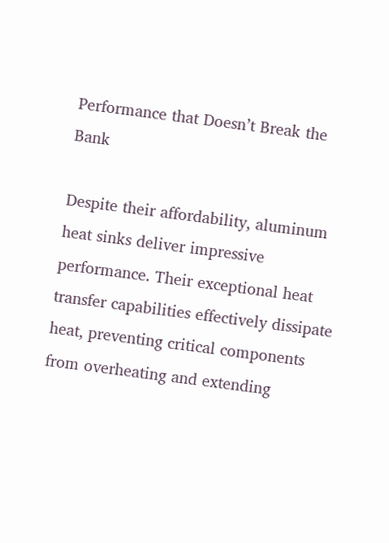Performance that Doesn’t Break the Bank

Despite their affordability, aluminum heat sinks deliver impressive performance. Their exceptional heat transfer capabilities effectively dissipate heat, preventing critical components from overheating and extending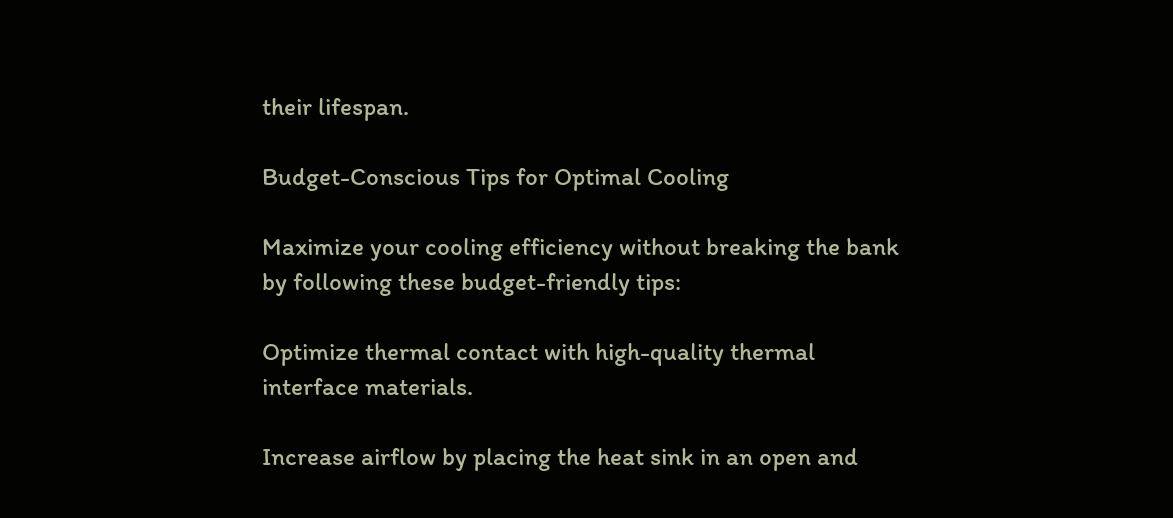their lifespan.

Budget-Conscious Tips for Optimal Cooling

Maximize your cooling efficiency without breaking the bank by following these budget-friendly tips:

Optimize thermal contact with high-quality thermal interface materials.

Increase airflow by placing the heat sink in an open and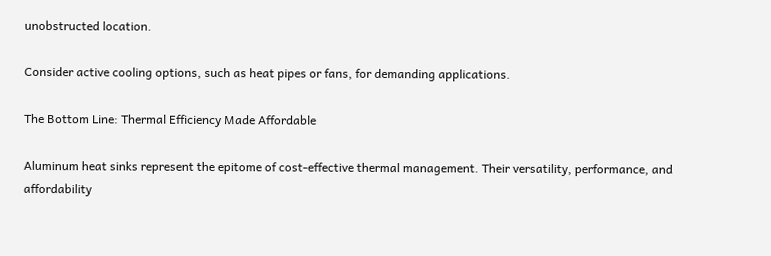unobstructed location.

Consider active cooling options, such as heat pipes or fans, for demanding applications.

The Bottom Line: Thermal Efficiency Made Affordable

Aluminum heat sinks represent the epitome of cost-effective thermal management. Their versatility, performance, and affordability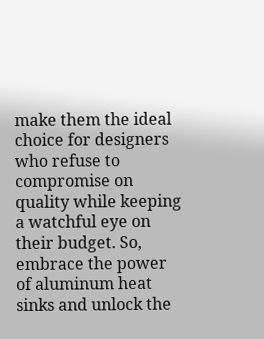make them the ideal choice for designers who refuse to compromise on quality while keeping a watchful eye on their budget. So, embrace the power of aluminum heat sinks and unlock the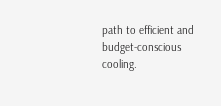path to efficient and budget-conscious cooling.